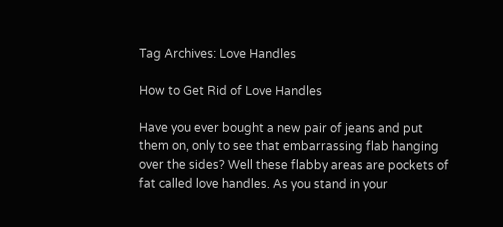Tag Archives: Love Handles

How to Get Rid of Love Handles

Have you ever bought a new pair of jeans and put them on, only to see that embarrassing flab hanging over the sides? Well these flabby areas are pockets of fat called love handles. As you stand in your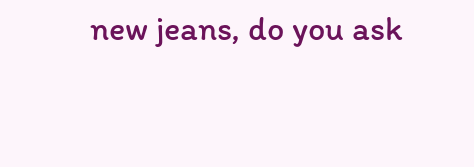new jeans, do you ask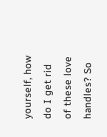yourself, how do I get rid of these love handles? So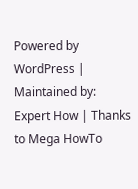Powered by WordPress | Maintained by: Expert How | Thanks to Mega HowTo